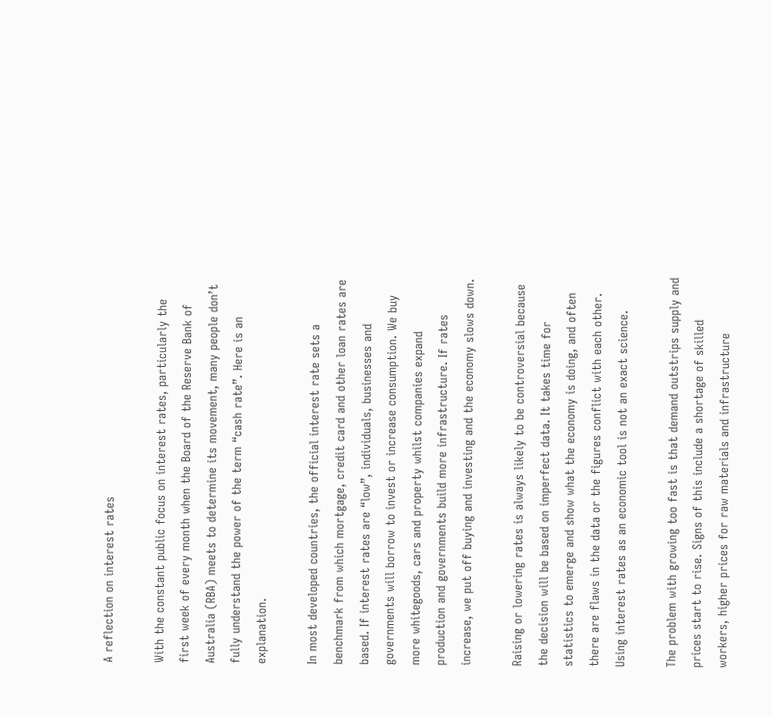A reflection on interest rates

With the constant public focus on interest rates, particularly the first week of every month when the Board of the Reserve Bank of Australia (RBA) meets to determine its movement, many people don’t fully understand the power of the term “cash rate”. Here is an explanation.

In most developed countries, the official interest rate sets a benchmark from which mortgage, credit card and other loan rates are based. If interest rates are “low”, individuals, businesses and governments will borrow to invest or increase consumption. We buy more whitegoods, cars and property whilst companies expand production and governments build more infrastructure. If rates increase, we put off buying and investing and the economy slows down.

Raising or lowering rates is always likely to be controversial because the decision will be based on imperfect data. It takes time for statistics to emerge and show what the economy is doing, and often there are flaws in the data or the figures conflict with each other. Using interest rates as an economic tool is not an exact science.

The problem with growing too fast is that demand outstrips supply and prices start to rise. Signs of this include a shortage of skilled workers, higher prices for raw materials and infrastructure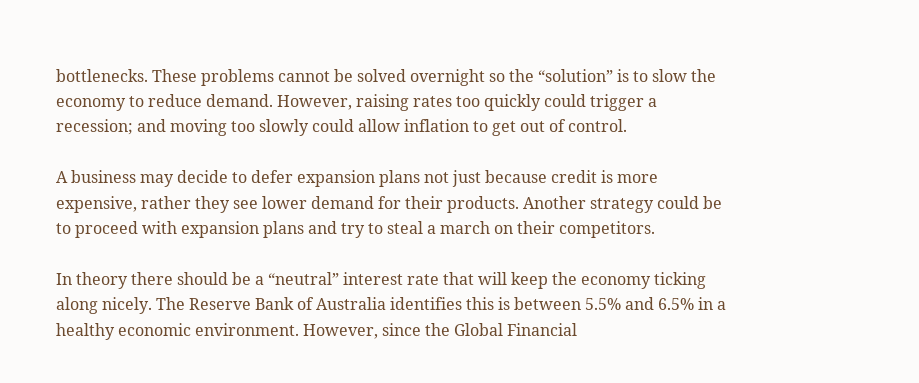bottlenecks. These problems cannot be solved overnight so the “solution” is to slow the economy to reduce demand. However, raising rates too quickly could trigger a recession; and moving too slowly could allow inflation to get out of control.

A business may decide to defer expansion plans not just because credit is more expensive, rather they see lower demand for their products. Another strategy could be to proceed with expansion plans and try to steal a march on their competitors.

In theory there should be a “neutral” interest rate that will keep the economy ticking along nicely. The Reserve Bank of Australia identifies this is between 5.5% and 6.5% in a healthy economic environment. However, since the Global Financial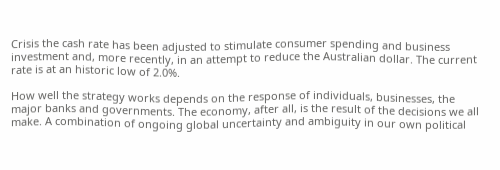Crisis the cash rate has been adjusted to stimulate consumer spending and business investment and, more recently, in an attempt to reduce the Australian dollar. The current rate is at an historic low of 2.0%.

How well the strategy works depends on the response of individuals, businesses, the major banks and governments. The economy, after all, is the result of the decisions we all make. A combination of ongoing global uncertainty and ambiguity in our own political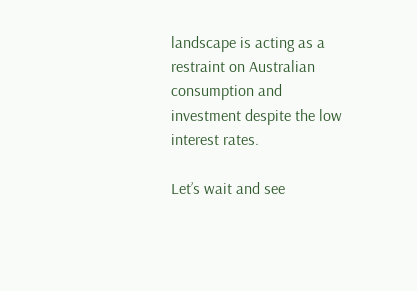landscape is acting as a restraint on Australian consumption and investment despite the low interest rates.

Let’s wait and see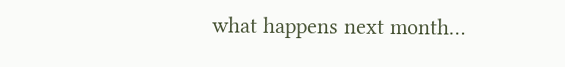what happens next month…